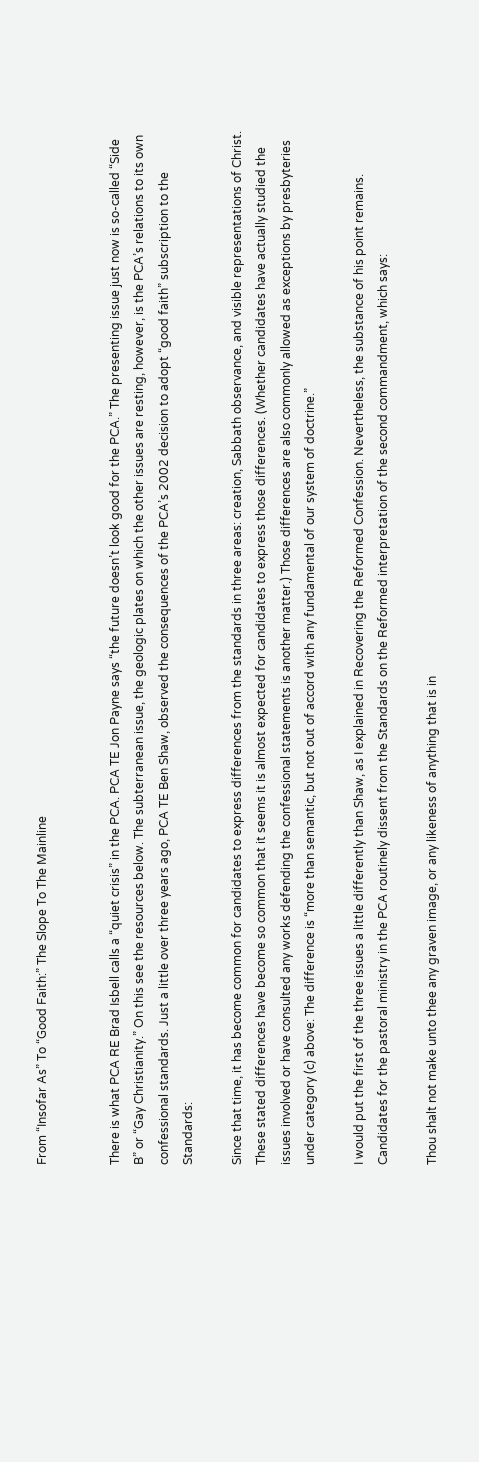From “Insofar As” To “Good Faith:” The Slope To The Mainline


There is what PCA RE Brad Isbell calls a “quiet crisis” in the PCA. PCA TE Jon Payne says “the future doesn’t look good for the PCA.” The presenting issue just now is so-called “Side B” or “Gay Christianity.” On this see the resources below. The subterranean issue, the geologic plates on which the other issues are resting, however, is the PCA’s relations to its own confessional standards. Just a little over three years ago, PCA TE Ben Shaw, observed the consequences of the PCA’s 2002 decision to adopt “good faith” subscription to the Standards:

Since that time, it has become common for candidates to express differences from the standards in three areas: creation, Sabbath observance, and visible representations of Christ. These stated differences have become so common that it seems it is almost expected for candidates to express those differences. (Whether candidates have actually studied the issues involved or have consulted any works defending the confessional statements is another matter.) Those differences are also commonly allowed as exceptions by presbyteries under category (c) above: The difference is “more than semantic, but not out of accord with any fundamental of our system of doctrine.”

I would put the first of the three issues a little differently than Shaw, as I explained in Recovering the Reformed Confession. Nevertheless, the substance of his point remains. Candidates for the pastoral ministry in the PCA routinely dissent from the Standards on the Reformed interpretation of the second commandment, which says:

Thou shalt not make unto thee any graven image, or any likeness of anything that is in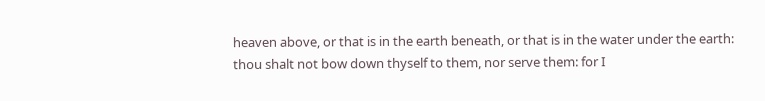heaven above, or that is in the earth beneath, or that is in the water under the earth: thou shalt not bow down thyself to them, nor serve them: for I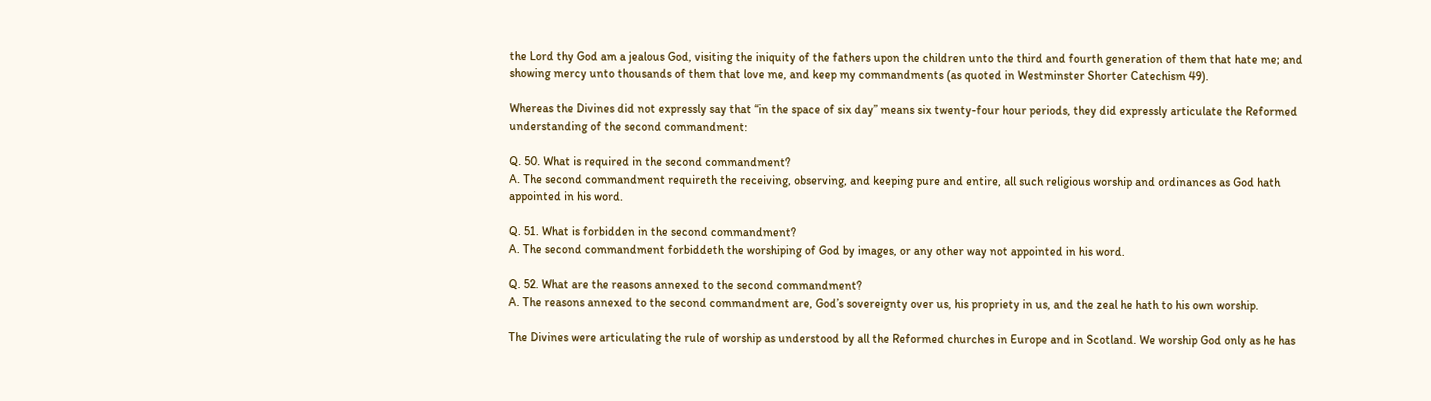the Lord thy God am a jealous God, visiting the iniquity of the fathers upon the children unto the third and fourth generation of them that hate me; and showing mercy unto thousands of them that love me, and keep my commandments (as quoted in Westminster Shorter Catechism 49).

Whereas the Divines did not expressly say that “in the space of six day” means six twenty-four hour periods, they did expressly articulate the Reformed understanding of the second commandment:

Q. 50. What is required in the second commandment?
A. The second commandment requireth the receiving, observing, and keeping pure and entire, all such religious worship and ordinances as God hath appointed in his word.

Q. 51. What is forbidden in the second commandment?
A. The second commandment forbiddeth the worshiping of God by images, or any other way not appointed in his word.

Q. 52. What are the reasons annexed to the second commandment?
A. The reasons annexed to the second commandment are, God’s sovereignty over us, his propriety in us, and the zeal he hath to his own worship.

The Divines were articulating the rule of worship as understood by all the Reformed churches in Europe and in Scotland. We worship God only as he has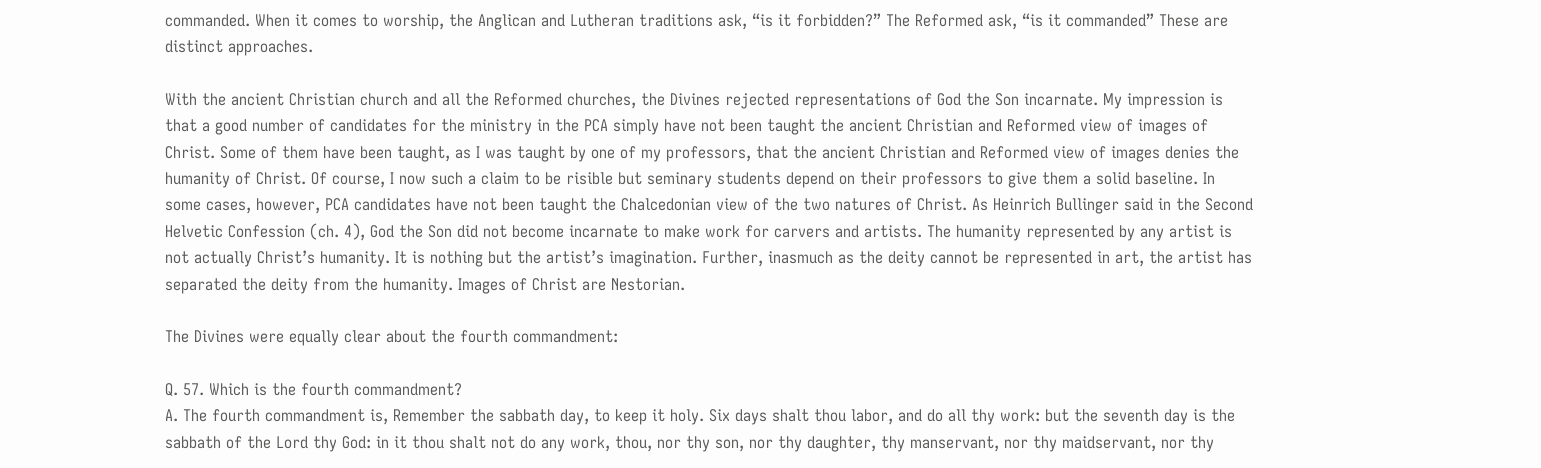commanded. When it comes to worship, the Anglican and Lutheran traditions ask, “is it forbidden?” The Reformed ask, “is it commanded” These are distinct approaches.

With the ancient Christian church and all the Reformed churches, the Divines rejected representations of God the Son incarnate. My impression is that a good number of candidates for the ministry in the PCA simply have not been taught the ancient Christian and Reformed view of images of Christ. Some of them have been taught, as I was taught by one of my professors, that the ancient Christian and Reformed view of images denies the humanity of Christ. Of course, I now such a claim to be risible but seminary students depend on their professors to give them a solid baseline. In some cases, however, PCA candidates have not been taught the Chalcedonian view of the two natures of Christ. As Heinrich Bullinger said in the Second Helvetic Confession (ch. 4), God the Son did not become incarnate to make work for carvers and artists. The humanity represented by any artist is not actually Christ’s humanity. It is nothing but the artist’s imagination. Further, inasmuch as the deity cannot be represented in art, the artist has separated the deity from the humanity. Images of Christ are Nestorian.

The Divines were equally clear about the fourth commandment:

Q. 57. Which is the fourth commandment?
A. The fourth commandment is, Remember the sabbath day, to keep it holy. Six days shalt thou labor, and do all thy work: but the seventh day is the sabbath of the Lord thy God: in it thou shalt not do any work, thou, nor thy son, nor thy daughter, thy manservant, nor thy maidservant, nor thy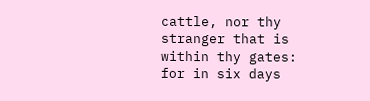cattle, nor thy stranger that is within thy gates: for in six days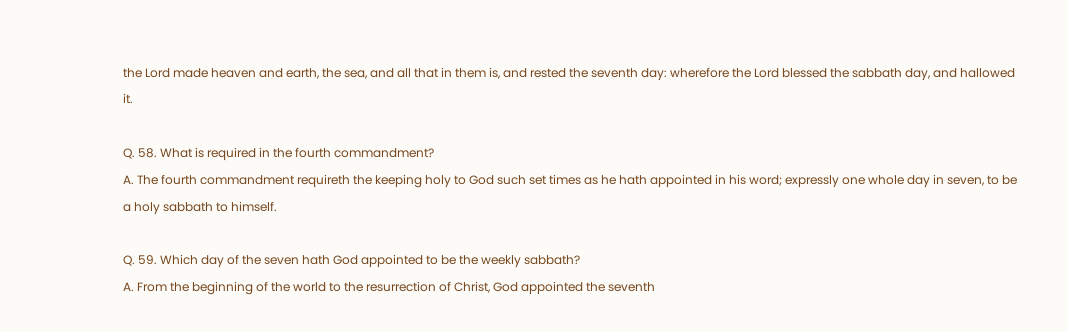the Lord made heaven and earth, the sea, and all that in them is, and rested the seventh day: wherefore the Lord blessed the sabbath day, and hallowed it.

Q. 58. What is required in the fourth commandment?
A. The fourth commandment requireth the keeping holy to God such set times as he hath appointed in his word; expressly one whole day in seven, to be a holy sabbath to himself.

Q. 59. Which day of the seven hath God appointed to be the weekly sabbath?
A. From the beginning of the world to the resurrection of Christ, God appointed the seventh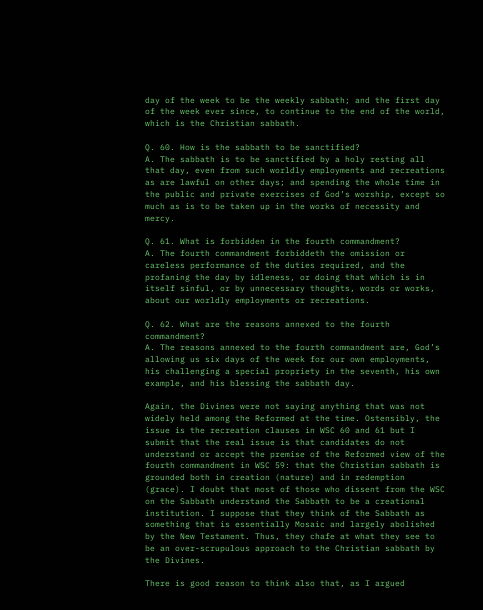day of the week to be the weekly sabbath; and the first day of the week ever since, to continue to the end of the world, which is the Christian sabbath.

Q. 60. How is the sabbath to be sanctified?
A. The sabbath is to be sanctified by a holy resting all that day, even from such worldly employments and recreations as are lawful on other days; and spending the whole time in the public and private exercises of God’s worship, except so much as is to be taken up in the works of necessity and mercy.

Q. 61. What is forbidden in the fourth commandment?
A. The fourth commandment forbiddeth the omission or careless performance of the duties required, and the profaning the day by idleness, or doing that which is in itself sinful, or by unnecessary thoughts, words or works, about our worldly employments or recreations.

Q. 62. What are the reasons annexed to the fourth commandment?
A. The reasons annexed to the fourth commandment are, God’s allowing us six days of the week for our own employments, his challenging a special propriety in the seventh, his own example, and his blessing the sabbath day.

Again, the Divines were not saying anything that was not widely held among the Reformed at the time. Ostensibly, the issue is the recreation clauses in WSC 60 and 61 but I submit that the real issue is that candidates do not understand or accept the premise of the Reformed view of the fourth commandment in WSC 59: that the Christian sabbath is grounded both in creation (nature) and in redemption (grace). I doubt that most of those who dissent from the WSC on the Sabbath understand the Sabbath to be a creational institution. I suppose that they think of the Sabbath as something that is essentially Mosaic and largely abolished by the New Testament. Thus, they chafe at what they see to be an over-scrupulous approach to the Christian sabbath by the Divines.

There is good reason to think also that, as I argued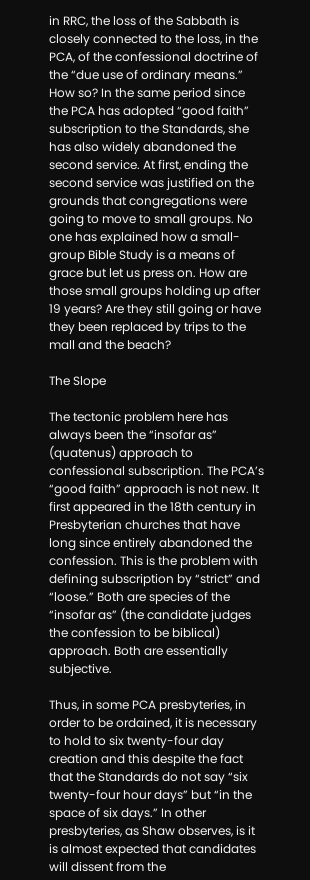in RRC, the loss of the Sabbath is closely connected to the loss, in the PCA, of the confessional doctrine of the “due use of ordinary means.” How so? In the same period since the PCA has adopted “good faith” subscription to the Standards, she has also widely abandoned the second service. At first, ending the second service was justified on the grounds that congregations were going to move to small groups. No one has explained how a small-group Bible Study is a means of grace but let us press on. How are those small groups holding up after 19 years? Are they still going or have they been replaced by trips to the mall and the beach?

The Slope

The tectonic problem here has always been the “insofar as” (quatenus) approach to confessional subscription. The PCA’s “good faith” approach is not new. It first appeared in the 18th century in Presbyterian churches that have long since entirely abandoned the confession. This is the problem with defining subscription by “strict” and “loose.” Both are species of the “insofar as” (the candidate judges the confession to be biblical) approach. Both are essentially subjective.

Thus, in some PCA presbyteries, in order to be ordained, it is necessary to hold to six twenty-four day creation and this despite the fact that the Standards do not say “six twenty-four hour days” but “in the space of six days.” In other presbyteries, as Shaw observes, is it is almost expected that candidates will dissent from the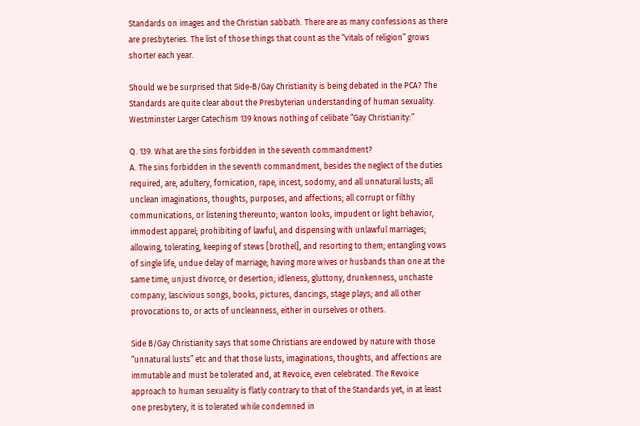Standards on images and the Christian sabbath. There are as many confessions as there are presbyteries. The list of those things that count as the “vitals of religion” grows shorter each year.

Should we be surprised that Side-B/Gay Christianity is being debated in the PCA? The Standards are quite clear about the Presbyterian understanding of human sexuality.  Westminster Larger Catechism 139 knows nothing of celibate “Gay Christianity:”

Q. 139. What are the sins forbidden in the seventh commandment?
A. The sins forbidden in the seventh commandment, besides the neglect of the duties required, are, adultery, fornication, rape, incest, sodomy, and all unnatural lusts; all unclean imaginations, thoughts, purposes, and affections; all corrupt or filthy communications, or listening thereunto; wanton looks, impudent or light behavior, immodest apparel; prohibiting of lawful, and dispensing with unlawful marriages; allowing, tolerating, keeping of stews [brothel], and resorting to them; entangling vows of single life, undue delay of marriage; having more wives or husbands than one at the same time; unjust divorce, or desertion; idleness, gluttony, drunkenness, unchaste company; lascivious songs, books, pictures, dancings, stage plays; and all other provocations to, or acts of uncleanness, either in ourselves or others.

Side B/Gay Christianity says that some Christians are endowed by nature with those “unnatural lusts” etc and that those lusts, imaginations, thoughts, and affections are immutable and must be tolerated and, at Revoice, even celebrated. The Revoice approach to human sexuality is flatly contrary to that of the Standards yet, in at least one presbytery, it is tolerated while condemned in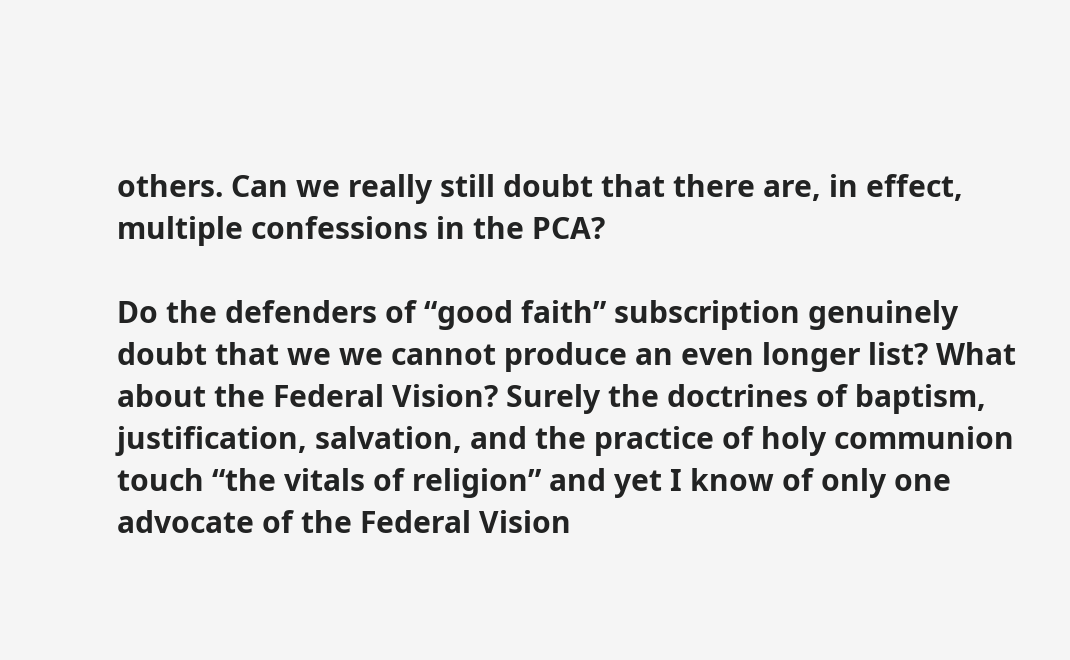others. Can we really still doubt that there are, in effect, multiple confessions in the PCA?

Do the defenders of “good faith” subscription genuinely doubt that we we cannot produce an even longer list? What about the Federal Vision? Surely the doctrines of baptism, justification, salvation, and the practice of holy communion touch “the vitals of religion” and yet I know of only one advocate of the Federal Vision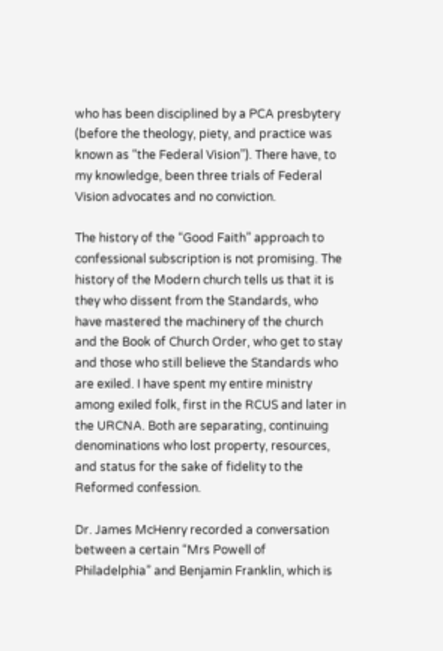who has been disciplined by a PCA presbytery (before the theology, piety, and practice was known as “the Federal Vision”). There have, to my knowledge, been three trials of Federal Vision advocates and no conviction.

The history of the “Good Faith” approach to confessional subscription is not promising. The history of the Modern church tells us that it is they who dissent from the Standards, who have mastered the machinery of the church and the Book of Church Order, who get to stay and those who still believe the Standards who are exiled. I have spent my entire ministry among exiled folk, first in the RCUS and later in the URCNA. Both are separating, continuing denominations who lost property, resources, and status for the sake of fidelity to the Reformed confession.

Dr. James McHenry recorded a conversation between a certain “Mrs Powell of  Philadelphia” and Benjamin Franklin, which is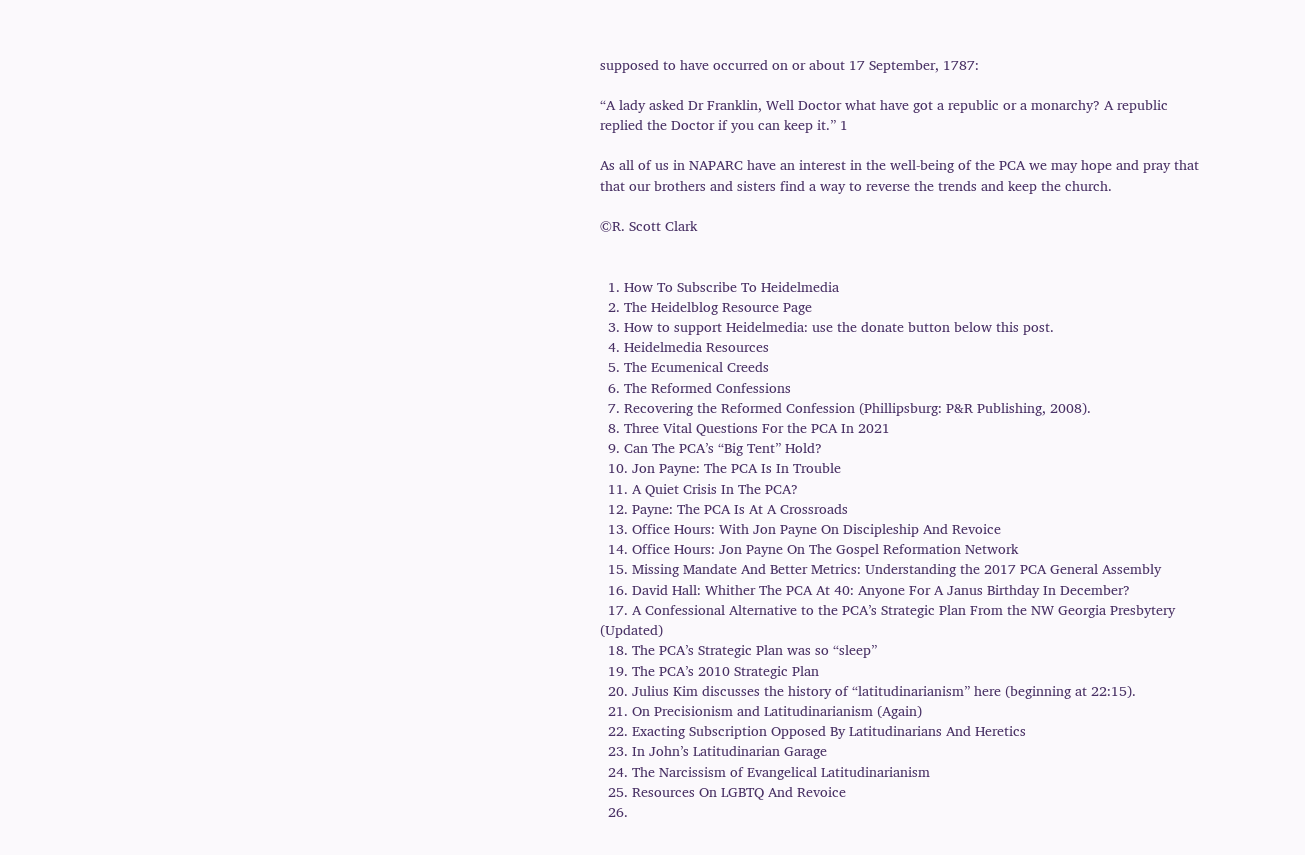supposed to have occurred on or about 17 September, 1787:

“A lady asked Dr Franklin, Well Doctor what have got a republic or a monarchy? A republic replied the Doctor if you can keep it.” 1

As all of us in NAPARC have an interest in the well-being of the PCA we may hope and pray that that our brothers and sisters find a way to reverse the trends and keep the church.

©R. Scott Clark


  1. How To Subscribe To Heidelmedia
  2. The Heidelblog Resource Page
  3. How to support Heidelmedia: use the donate button below this post.
  4. Heidelmedia Resources
  5. The Ecumenical Creeds
  6. The Reformed Confessions
  7. Recovering the Reformed Confession (Phillipsburg: P&R Publishing, 2008).
  8. Three Vital Questions For the PCA In 2021
  9. Can The PCA’s “Big Tent” Hold?
  10. Jon Payne: The PCA Is In Trouble
  11. A Quiet Crisis In The PCA?
  12. Payne: The PCA Is At A Crossroads
  13. Office Hours: With Jon Payne On Discipleship And Revoice
  14. Office Hours: Jon Payne On The Gospel Reformation Network
  15. Missing Mandate And Better Metrics: Understanding the 2017 PCA General Assembly
  16. David Hall: Whither The PCA At 40: Anyone For A Janus Birthday In December?
  17. A Confessional Alternative to the PCA’s Strategic Plan From the NW Georgia Presbytery (Updated)
  18. The PCA’s Strategic Plan was so “sleep”
  19. The PCA’s 2010 Strategic Plan
  20. Julius Kim discusses the history of “latitudinarianism” here (beginning at 22:15).
  21. On Precisionism and Latitudinarianism (Again)
  22. Exacting Subscription Opposed By Latitudinarians And Heretics
  23. In John’s Latitudinarian Garage
  24. The Narcissism of Evangelical Latitudinarianism
  25. Resources On LGBTQ And Revoice
  26.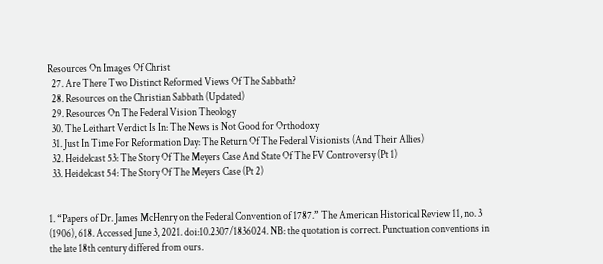Resources On Images Of Christ
  27. Are There Two Distinct Reformed Views Of The Sabbath?
  28. Resources on the Christian Sabbath (Updated)
  29. Resources On The Federal Vision Theology
  30. The Leithart Verdict Is In: The News is Not Good for Orthodoxy
  31. Just In Time For Reformation Day: The Return Of The Federal Visionists (And Their Allies)
  32. Heidelcast 53: The Story Of The Meyers Case And State Of The FV Controversy (Pt 1)
  33. Heidelcast 54: The Story Of The Meyers Case (Pt 2)


1. “Papers of Dr. James McHenry on the Federal Convention of 1787.” The American Historical Review 11, no. 3 (1906), 618. Accessed June 3, 2021. doi:10.2307/1836024. NB: the quotation is correct. Punctuation conventions in the late 18th century differed from ours.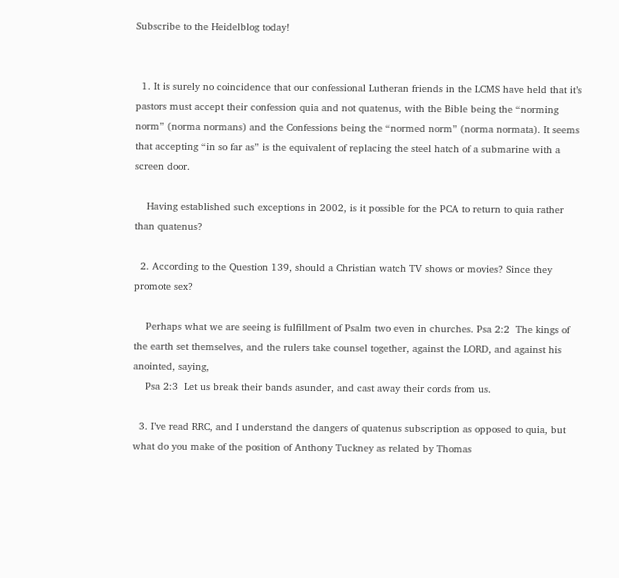Subscribe to the Heidelblog today!


  1. It is surely no coincidence that our confessional Lutheran friends in the LCMS have held that it’s pastors must accept their confession quia and not quatenus, with the Bible being the “norming norm” (norma normans) and the Confessions being the “normed norm” (norma normata). It seems that accepting “in so far as” is the equivalent of replacing the steel hatch of a submarine with a screen door.

    Having established such exceptions in 2002, is it possible for the PCA to return to quia rather than quatenus?

  2. According to the Question 139, should a Christian watch TV shows or movies? Since they promote sex?

    Perhaps what we are seeing is fulfillment of Psalm two even in churches. Psa 2:2  The kings of the earth set themselves, and the rulers take counsel together, against the LORD, and against his anointed, saying,
    Psa 2:3  Let us break their bands asunder, and cast away their cords from us.

  3. I’ve read RRC, and I understand the dangers of quatenus subscription as opposed to quia, but what do you make of the position of Anthony Tuckney as related by Thomas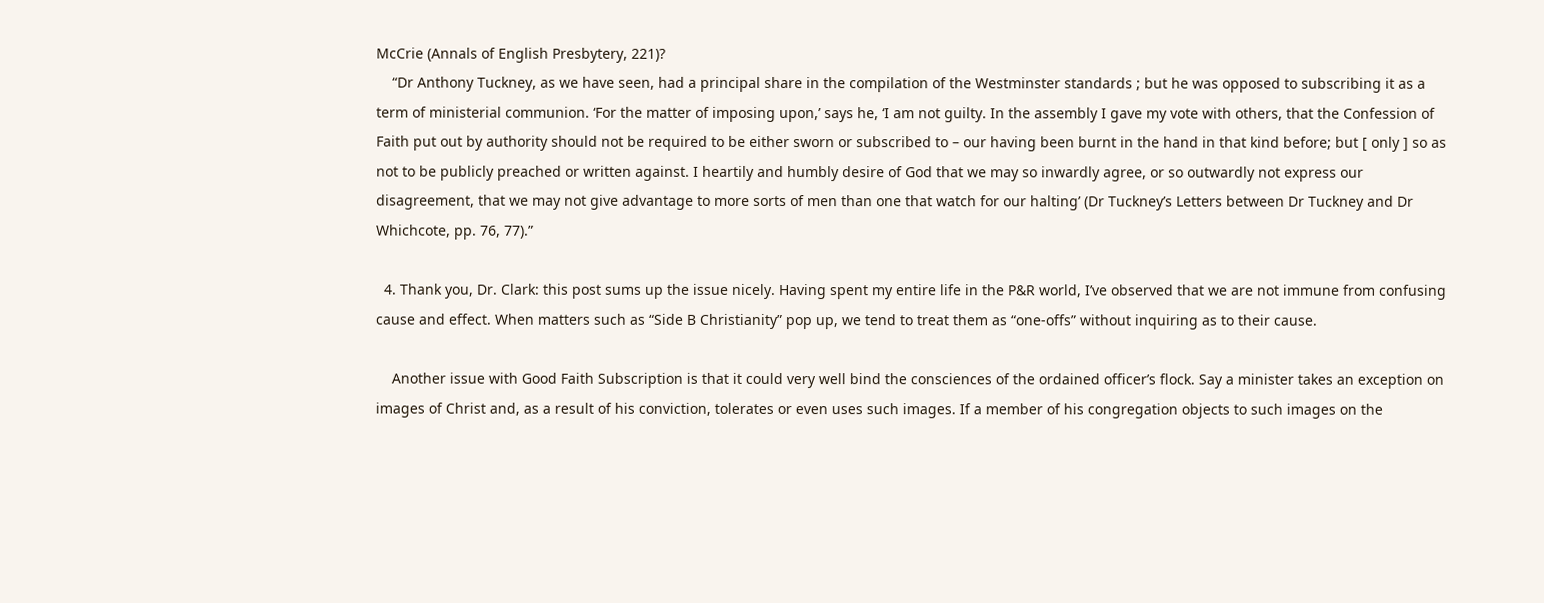McCrie (Annals of English Presbytery, 221)?
    “Dr Anthony Tuckney, as we have seen, had a principal share in the compilation of the Westminster standards ; but he was opposed to subscribing it as a term of ministerial communion. ‘For the matter of imposing upon,’ says he, ‘I am not guilty. In the assembly I gave my vote with others, that the Confession of Faith put out by authority should not be required to be either sworn or subscribed to – our having been burnt in the hand in that kind before; but [ only ] so as not to be publicly preached or written against. I heartily and humbly desire of God that we may so inwardly agree, or so outwardly not express our disagreement, that we may not give advantage to more sorts of men than one that watch for our halting’ (Dr Tuckney’s Letters between Dr Tuckney and Dr Whichcote, pp. 76, 77).”

  4. Thank you, Dr. Clark: this post sums up the issue nicely. Having spent my entire life in the P&R world, I’ve observed that we are not immune from confusing cause and effect. When matters such as “Side B Christianity” pop up, we tend to treat them as “one-offs” without inquiring as to their cause.

    Another issue with Good Faith Subscription is that it could very well bind the consciences of the ordained officer’s flock. Say a minister takes an exception on images of Christ and, as a result of his conviction, tolerates or even uses such images. If a member of his congregation objects to such images on the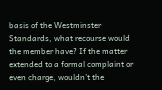basis of the Westminster Standards, what recourse would the member have? If the matter extended to a formal complaint or even charge, wouldn’t the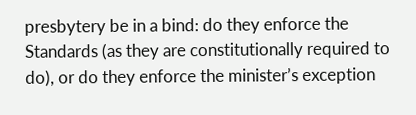presbytery be in a bind: do they enforce the Standards (as they are constitutionally required to do), or do they enforce the minister’s exception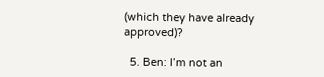(which they have already approved)?

  5. Ben: I’m not an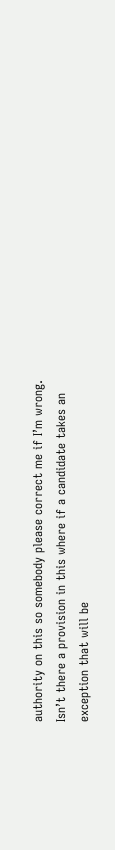authority on this so somebody please correct me if I’m wrong. Isn’t there a provision in this where if a candidate takes an exception that will be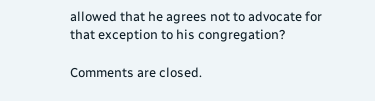allowed that he agrees not to advocate for that exception to his congregation?

Comments are closed.